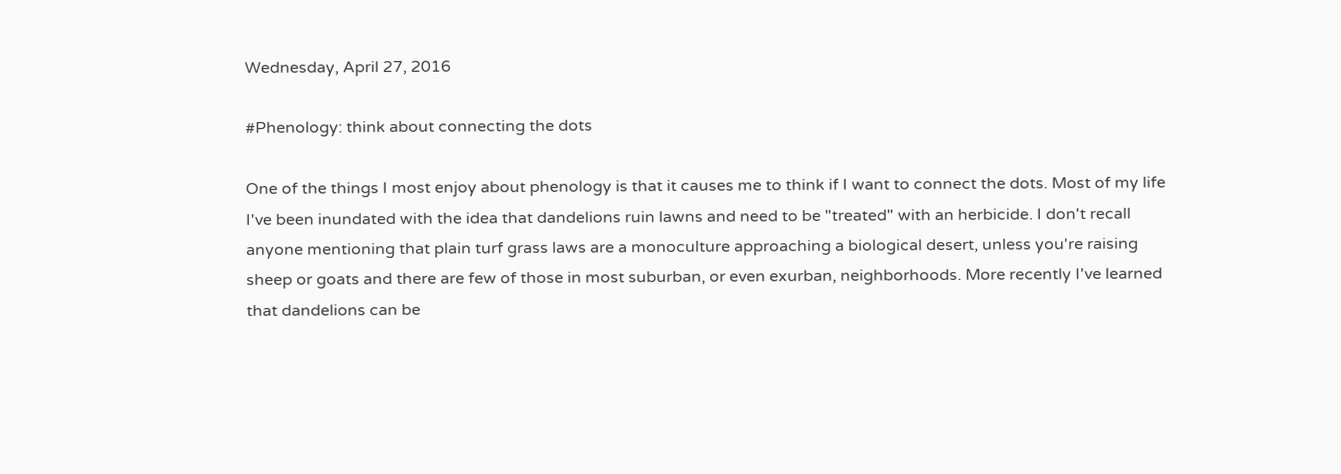Wednesday, April 27, 2016

#Phenology: think about connecting the dots

One of the things I most enjoy about phenology is that it causes me to think if I want to connect the dots. Most of my life I've been inundated with the idea that dandelions ruin lawns and need to be "treated" with an herbicide. I don't recall anyone mentioning that plain turf grass laws are a monoculture approaching a biological desert, unless you're raising sheep or goats and there are few of those in most suburban, or even exurban, neighborhoods. More recently I've learned that dandelions can be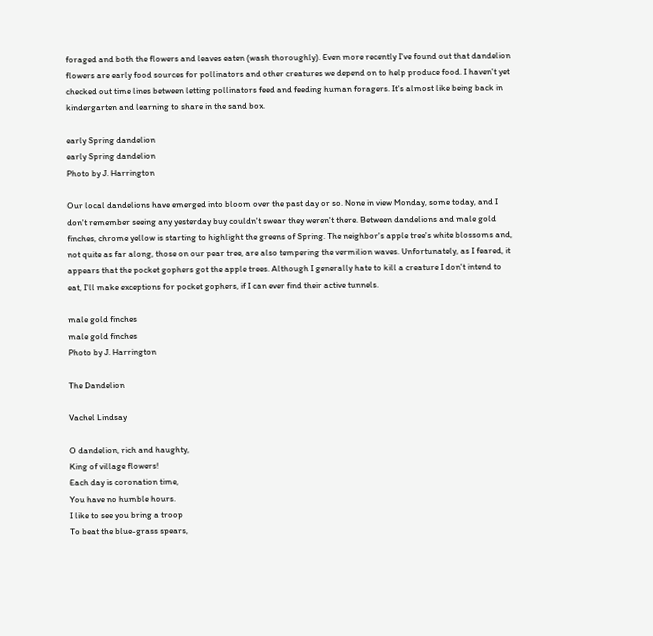foraged and both the flowers and leaves eaten (wash thoroughly). Even more recently I've found out that dandelion flowers are early food sources for pollinators and other creatures we depend on to help produce food. I haven't yet checked out time lines between letting pollinators feed and feeding human foragers. It's almost like being back in kindergarten and learning to share in the sand box.

early Spring dandelion
early Spring dandelion
Photo by J. Harrington

Our local dandelions have emerged into bloom over the past day or so. None in view Monday, some today, and I don't remember seeing any yesterday buy couldn't swear they weren't there. Between dandelions and male gold finches, chrome yellow is starting to highlight the greens of Spring. The neighbor's apple tree's white blossoms and, not quite as far along, those on our pear tree, are also tempering the vermilion waves. Unfortunately, as I feared, it appears that the pocket gophers got the apple trees. Although I generally hate to kill a creature I don't intend to eat, I'll make exceptions for pocket gophers, if I can ever find their active tunnels.

male gold finches
male gold finches
Photo by J. Harrington

The Dandelion

Vachel Lindsay

O dandelion, rich and haughty,
King of village flowers!
Each day is coronation time,
You have no humble hours.
I like to see you bring a troop
To beat the blue-grass spears,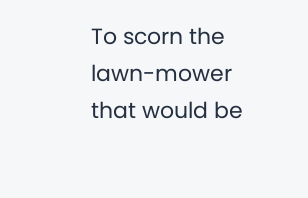To scorn the lawn-mower that would be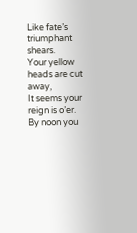Like fate’s triumphant shears.
Your yellow heads are cut away,
It seems your reign is o’er.
By noon you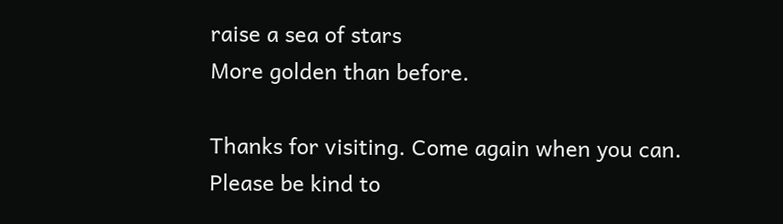raise a sea of stars
More golden than before.

Thanks for visiting. Come again when you can.
Please be kind to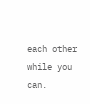each other while you can.